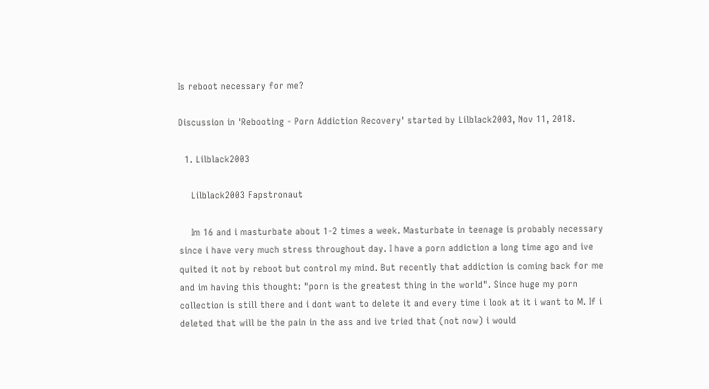Is reboot necessary for me?

Discussion in 'Rebooting - Porn Addiction Recovery' started by Lilblack2003, Nov 11, 2018.

  1. Lilblack2003

    Lilblack2003 Fapstronaut

    Im 16 and i masturbate about 1-2 times a week. Masturbate in teenage is probably necessary since i have very much stress throughout day. I have a porn addiction a long time ago and ive quited it not by reboot but control my mind. But recently that addiction is coming back for me and im having this thought: "porn is the greatest thing in the world". Since huge my porn collection is still there and i dont want to delete it and every time i look at it i want to M. If i deleted that will be the pain in the ass and ive tried that (not now) i would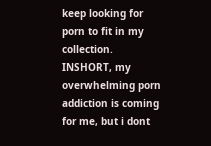keep looking for porn to fit in my collection. INSHORT, my overwhelming porn addiction is coming for me, but i dont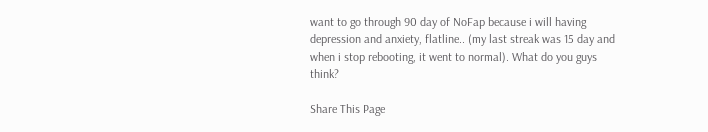want to go through 90 day of NoFap because i will having depression and anxiety, flatline.. (my last streak was 15 day and when i stop rebooting, it went to normal). What do you guys think?

Share This Page